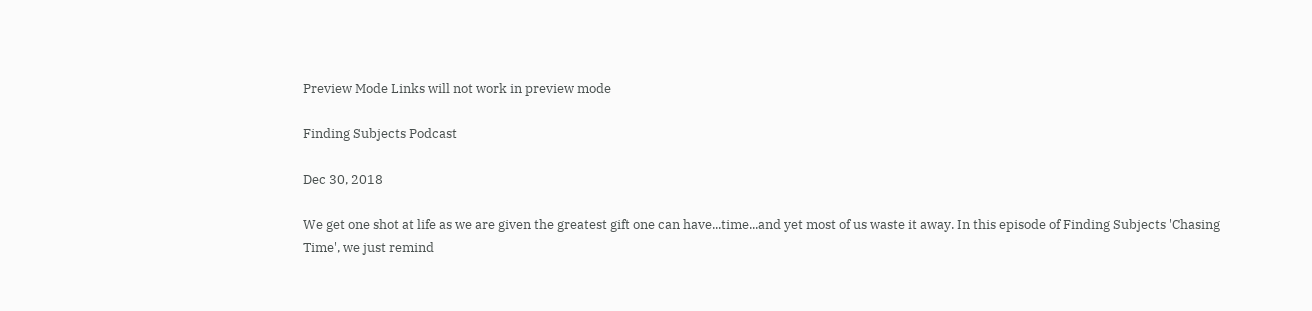Preview Mode Links will not work in preview mode

Finding Subjects Podcast

Dec 30, 2018

We get one shot at life as we are given the greatest gift one can have...time...and yet most of us waste it away. In this episode of Finding Subjects 'Chasing Time', we just remind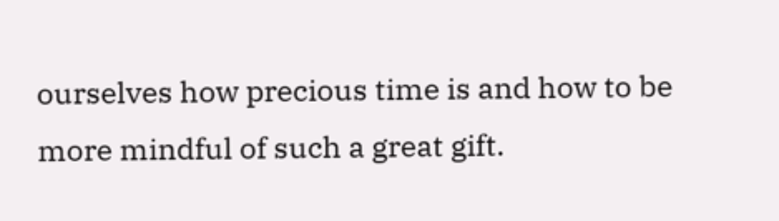ourselves how precious time is and how to be more mindful of such a great gift.